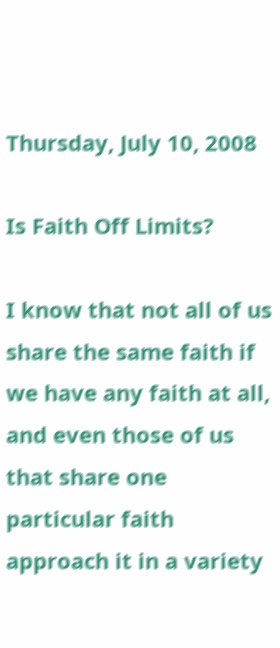Thursday, July 10, 2008

Is Faith Off Limits?

I know that not all of us share the same faith if we have any faith at all, and even those of us that share one particular faith approach it in a variety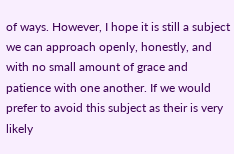of ways. However, I hope it is still a subject we can approach openly, honestly, and with no small amount of grace and patience with one another. If we would prefer to avoid this subject as their is very likely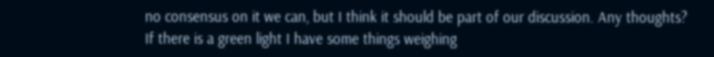no consensus on it we can, but I think it should be part of our discussion. Any thoughts? If there is a green light I have some things weighing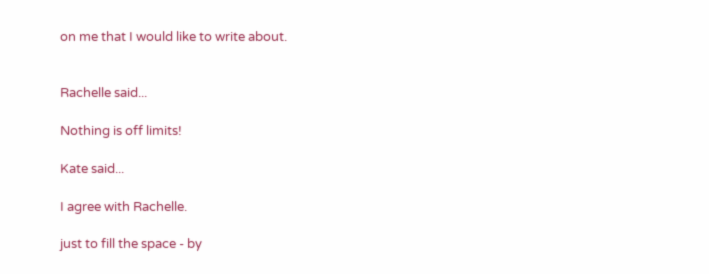on me that I would like to write about.


Rachelle said...

Nothing is off limits!

Kate said...

I agree with Rachelle.

just to fill the space - by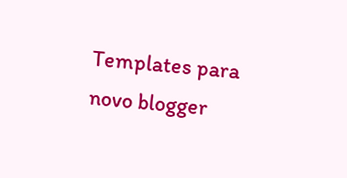Templates para novo blogger